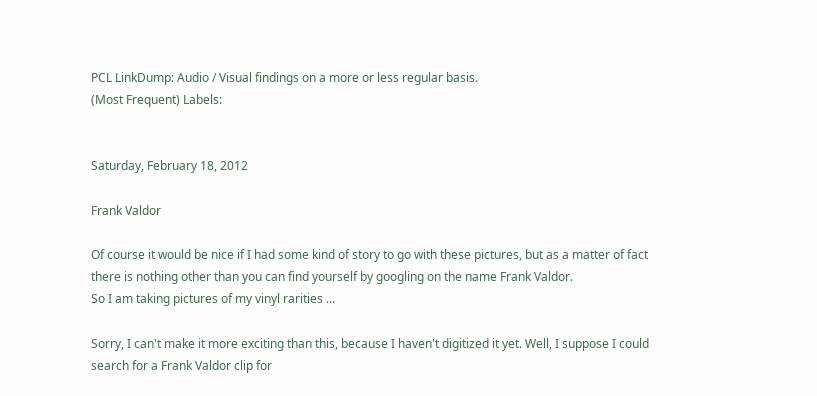PCL LinkDump: Audio / Visual findings on a more or less regular basis.
(Most Frequent) Labels:


Saturday, February 18, 2012

Frank Valdor

Of course it would be nice if I had some kind of story to go with these pictures, but as a matter of fact there is nothing other than you can find yourself by googling on the name Frank Valdor.
So I am taking pictures of my vinyl rarities ...

Sorry, I can't make it more exciting than this, because I haven't digitized it yet. Well, I suppose I could search for a Frank Valdor clip for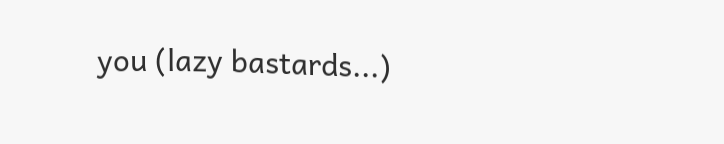you (lazy bastards...)